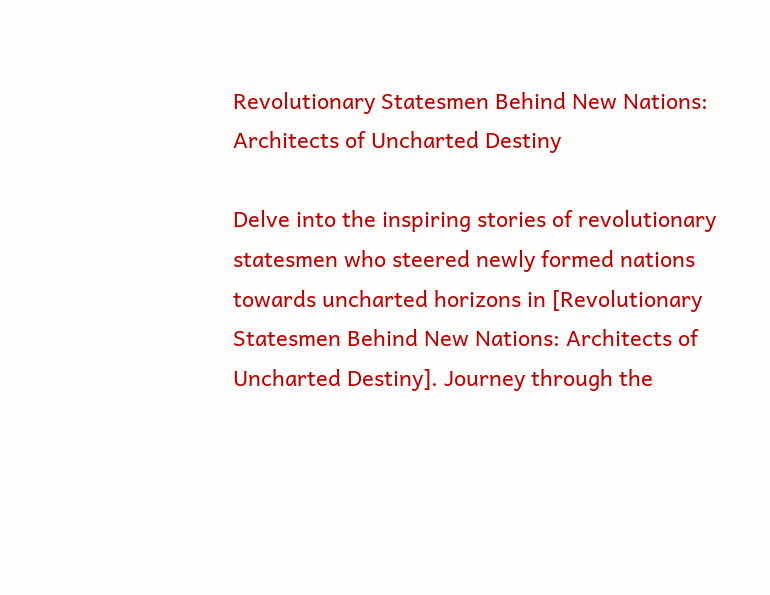Revolutionary Statesmen Behind New Nations: Architects of Uncharted Destiny

Delve into the inspiring stories of revolutionary statesmen who steered newly formed nations towards uncharted horizons in [Revolutionary Statesmen Behind New Nations: Architects of Uncharted Destiny]. Journey through the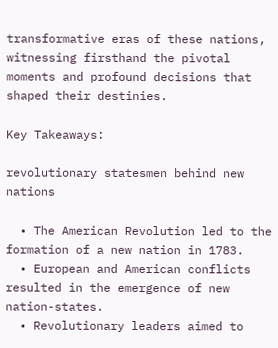transformative eras of these nations, witnessing firsthand the pivotal moments and profound decisions that shaped their destinies.

Key Takeaways:

revolutionary statesmen behind new nations

  • The American Revolution led to the formation of a new nation in 1783.
  • European and American conflicts resulted in the emergence of new nation-states.
  • Revolutionary leaders aimed to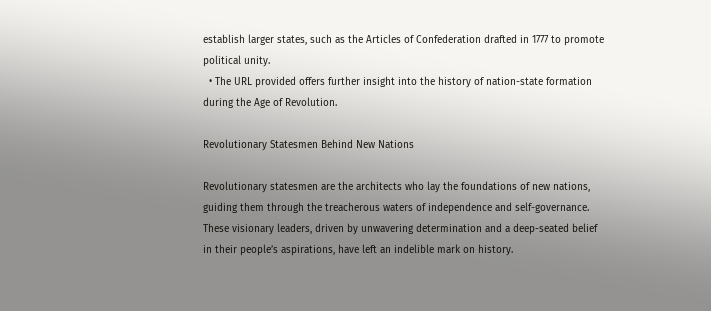establish larger states, such as the Articles of Confederation drafted in 1777 to promote political unity.
  • The URL provided offers further insight into the history of nation-state formation during the Age of Revolution.

Revolutionary Statesmen Behind New Nations

Revolutionary statesmen are the architects who lay the foundations of new nations, guiding them through the treacherous waters of independence and self-governance. These visionary leaders, driven by unwavering determination and a deep-seated belief in their people’s aspirations, have left an indelible mark on history.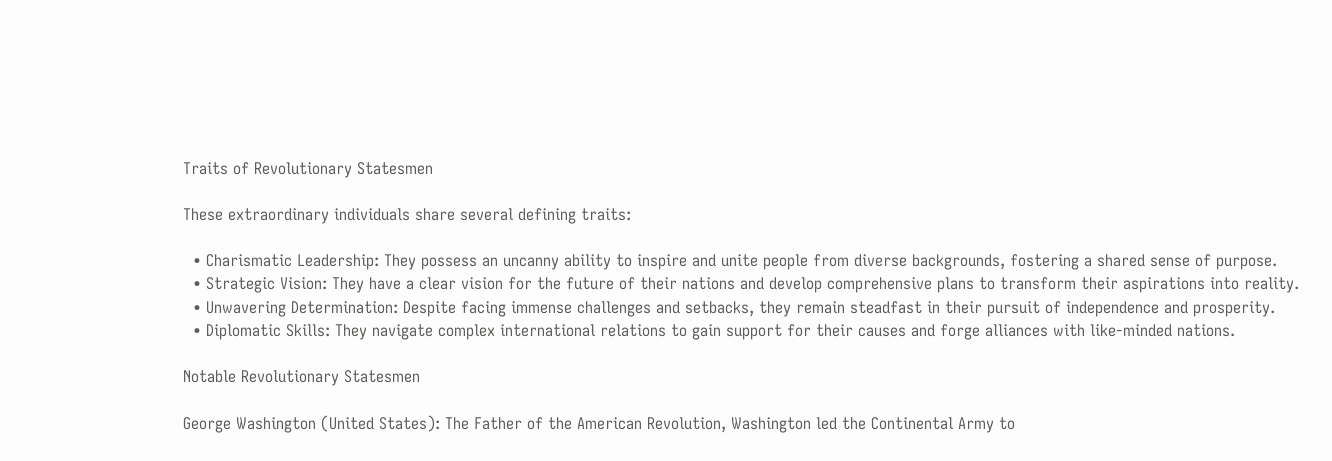Traits of Revolutionary Statesmen

These extraordinary individuals share several defining traits:

  • Charismatic Leadership: They possess an uncanny ability to inspire and unite people from diverse backgrounds, fostering a shared sense of purpose.
  • Strategic Vision: They have a clear vision for the future of their nations and develop comprehensive plans to transform their aspirations into reality.
  • Unwavering Determination: Despite facing immense challenges and setbacks, they remain steadfast in their pursuit of independence and prosperity.
  • Diplomatic Skills: They navigate complex international relations to gain support for their causes and forge alliances with like-minded nations.

Notable Revolutionary Statesmen

George Washington (United States): The Father of the American Revolution, Washington led the Continental Army to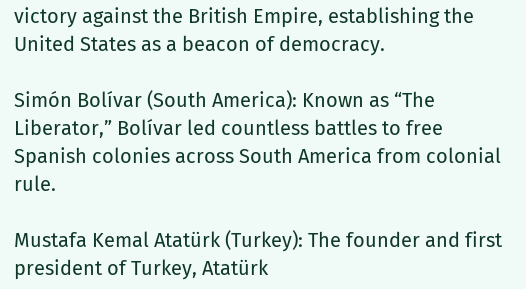victory against the British Empire, establishing the United States as a beacon of democracy.

Simón Bolívar (South America): Known as “The Liberator,” Bolívar led countless battles to free Spanish colonies across South America from colonial rule.

Mustafa Kemal Atatürk (Turkey): The founder and first president of Turkey, Atatürk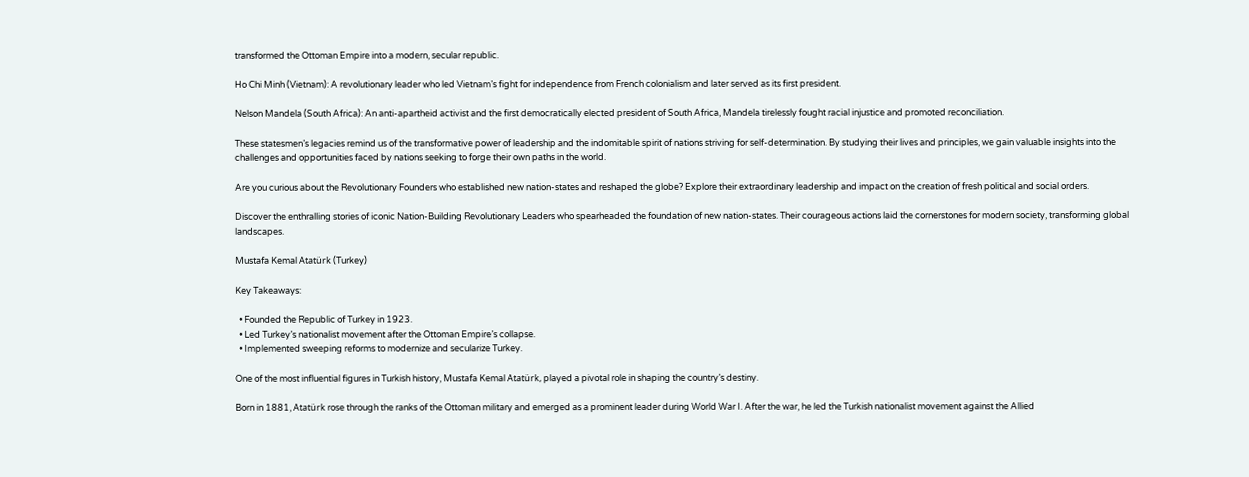transformed the Ottoman Empire into a modern, secular republic.

Ho Chi Minh (Vietnam): A revolutionary leader who led Vietnam’s fight for independence from French colonialism and later served as its first president.

Nelson Mandela (South Africa): An anti-apartheid activist and the first democratically elected president of South Africa, Mandela tirelessly fought racial injustice and promoted reconciliation.

These statesmen’s legacies remind us of the transformative power of leadership and the indomitable spirit of nations striving for self-determination. By studying their lives and principles, we gain valuable insights into the challenges and opportunities faced by nations seeking to forge their own paths in the world.

Are you curious about the Revolutionary Founders who established new nation-states and reshaped the globe? Explore their extraordinary leadership and impact on the creation of fresh political and social orders.

Discover the enthralling stories of iconic Nation-Building Revolutionary Leaders who spearheaded the foundation of new nation-states. Their courageous actions laid the cornerstones for modern society, transforming global landscapes.

Mustafa Kemal Atatürk (Turkey)

Key Takeaways:

  • Founded the Republic of Turkey in 1923.
  • Led Turkey’s nationalist movement after the Ottoman Empire’s collapse.
  • Implemented sweeping reforms to modernize and secularize Turkey.

One of the most influential figures in Turkish history, Mustafa Kemal Atatürk, played a pivotal role in shaping the country’s destiny.

Born in 1881, Atatürk rose through the ranks of the Ottoman military and emerged as a prominent leader during World War I. After the war, he led the Turkish nationalist movement against the Allied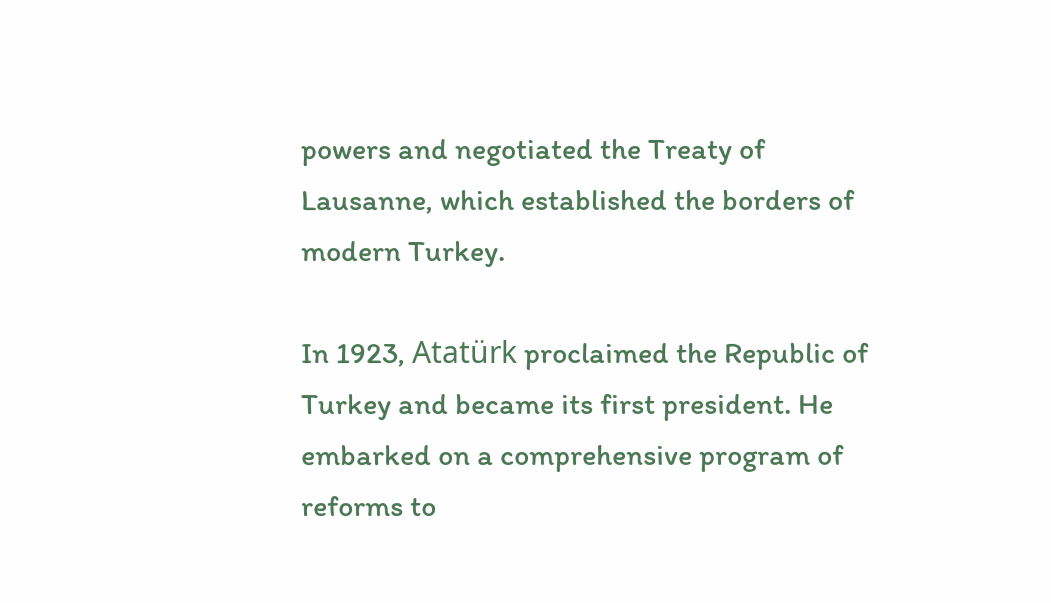powers and negotiated the Treaty of Lausanne, which established the borders of modern Turkey.

In 1923, Atatürk proclaimed the Republic of Turkey and became its first president. He embarked on a comprehensive program of reforms to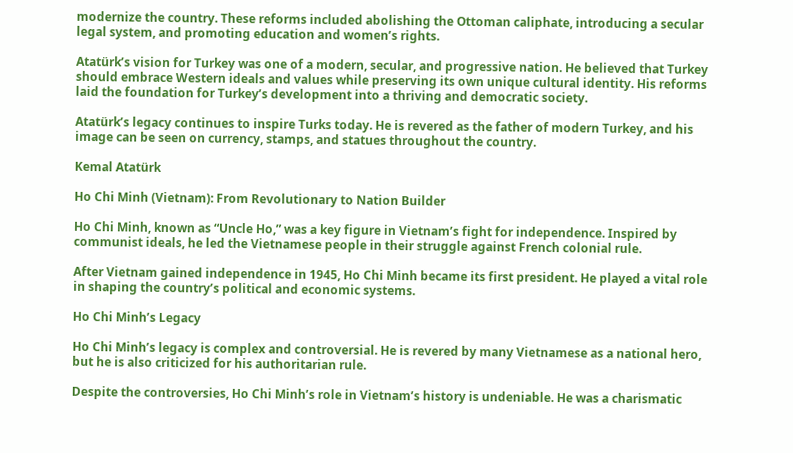modernize the country. These reforms included abolishing the Ottoman caliphate, introducing a secular legal system, and promoting education and women’s rights.

Atatürk’s vision for Turkey was one of a modern, secular, and progressive nation. He believed that Turkey should embrace Western ideals and values while preserving its own unique cultural identity. His reforms laid the foundation for Turkey’s development into a thriving and democratic society.

Atatürk’s legacy continues to inspire Turks today. He is revered as the father of modern Turkey, and his image can be seen on currency, stamps, and statues throughout the country.

Kemal Atatürk

Ho Chi Minh (Vietnam): From Revolutionary to Nation Builder

Ho Chi Minh, known as “Uncle Ho,” was a key figure in Vietnam’s fight for independence. Inspired by communist ideals, he led the Vietnamese people in their struggle against French colonial rule.

After Vietnam gained independence in 1945, Ho Chi Minh became its first president. He played a vital role in shaping the country’s political and economic systems.

Ho Chi Minh’s Legacy

Ho Chi Minh’s legacy is complex and controversial. He is revered by many Vietnamese as a national hero, but he is also criticized for his authoritarian rule.

Despite the controversies, Ho Chi Minh’s role in Vietnam’s history is undeniable. He was a charismatic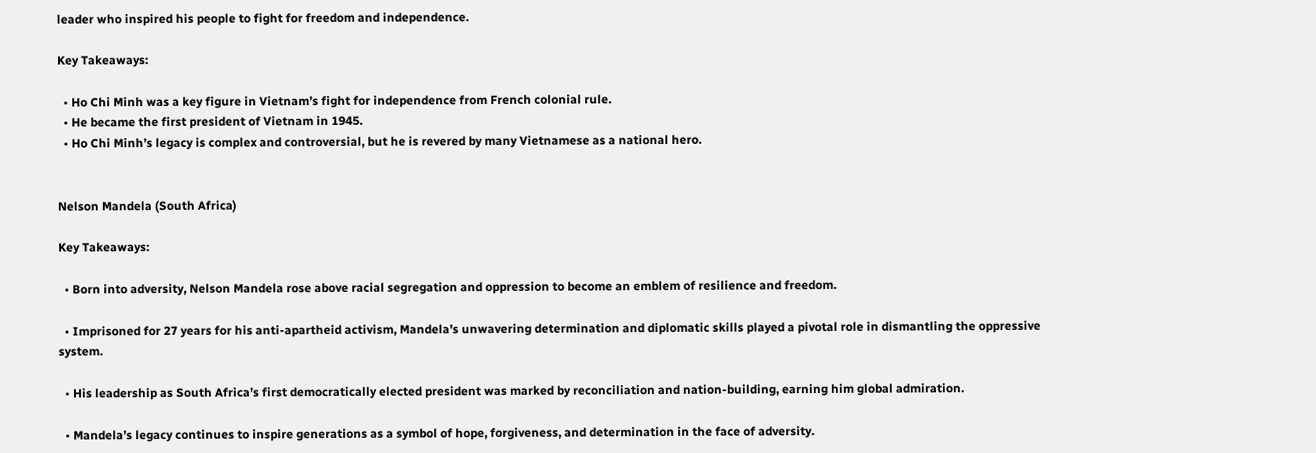leader who inspired his people to fight for freedom and independence.

Key Takeaways:

  • Ho Chi Minh was a key figure in Vietnam’s fight for independence from French colonial rule.
  • He became the first president of Vietnam in 1945.
  • Ho Chi Minh’s legacy is complex and controversial, but he is revered by many Vietnamese as a national hero.


Nelson Mandela (South Africa)

Key Takeaways:

  • Born into adversity, Nelson Mandela rose above racial segregation and oppression to become an emblem of resilience and freedom.

  • Imprisoned for 27 years for his anti-apartheid activism, Mandela’s unwavering determination and diplomatic skills played a pivotal role in dismantling the oppressive system.

  • His leadership as South Africa’s first democratically elected president was marked by reconciliation and nation-building, earning him global admiration.

  • Mandela’s legacy continues to inspire generations as a symbol of hope, forgiveness, and determination in the face of adversity.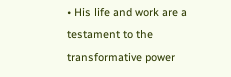• His life and work are a testament to the transformative power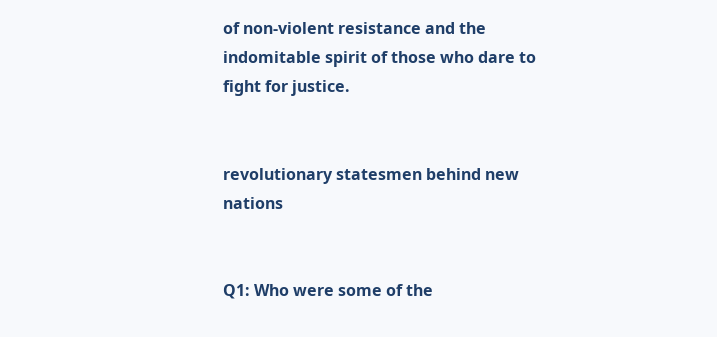of non-violent resistance and the indomitable spirit of those who dare to fight for justice.


revolutionary statesmen behind new nations


Q1: Who were some of the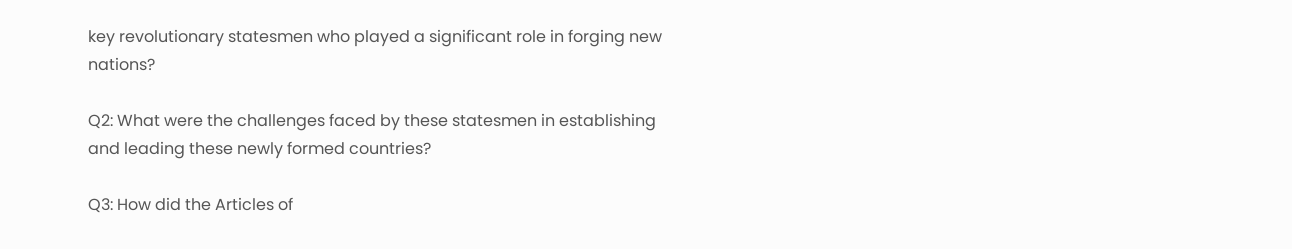key revolutionary statesmen who played a significant role in forging new nations?

Q2: What were the challenges faced by these statesmen in establishing and leading these newly formed countries?

Q3: How did the Articles of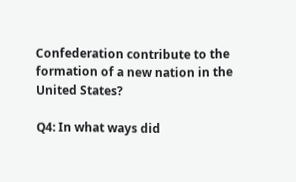Confederation contribute to the formation of a new nation in the United States?

Q4: In what ways did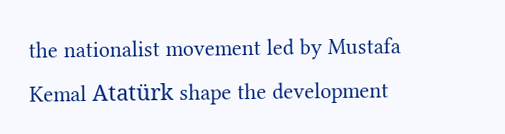the nationalist movement led by Mustafa Kemal Atatürk shape the development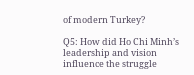of modern Turkey?

Q5: How did Ho Chi Minh’s leadership and vision influence the struggle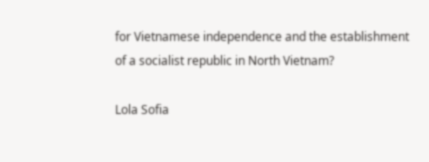for Vietnamese independence and the establishment of a socialist republic in North Vietnam?

Lola Sofia